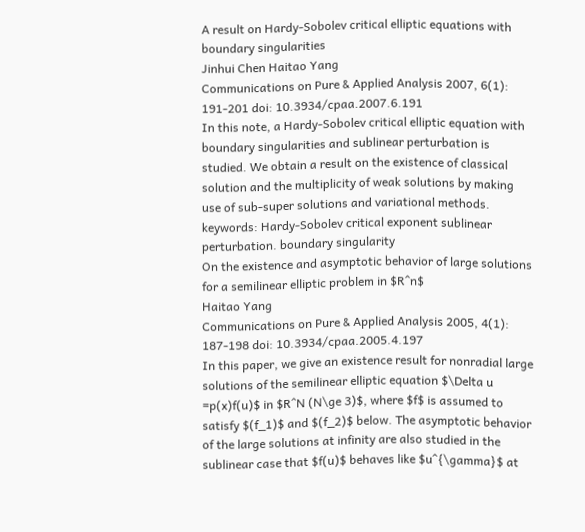A result on Hardy-Sobolev critical elliptic equations with boundary singularities
Jinhui Chen Haitao Yang
Communications on Pure & Applied Analysis 2007, 6(1): 191-201 doi: 10.3934/cpaa.2007.6.191
In this note, a Hardy-Sobolev critical elliptic equation with boundary singularities and sublinear perturbation is studied. We obtain a result on the existence of classical solution and the multiplicity of weak solutions by making use of sub-super solutions and variational methods.
keywords: Hardy-Sobolev critical exponent sublinear perturbation. boundary singularity
On the existence and asymptotic behavior of large solutions for a semilinear elliptic problem in $R^n$
Haitao Yang
Communications on Pure & Applied Analysis 2005, 4(1): 187-198 doi: 10.3934/cpaa.2005.4.197
In this paper, we give an existence result for nonradial large solutions of the semilinear elliptic equation $\Delta u =p(x)f(u)$ in $R^N (N\ge 3)$, where $f$ is assumed to satisfy $(f_1)$ and $(f_2)$ below. The asymptotic behavior of the large solutions at infinity are also studied in the sublinear case that $f(u)$ behaves like $u^{\gamma}$ at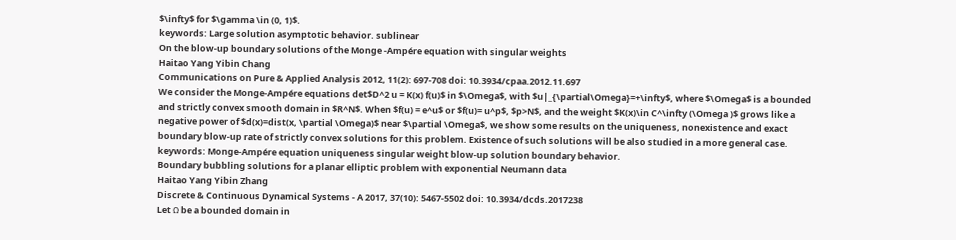$\infty$ for $\gamma \in (0, 1)$.
keywords: Large solution asymptotic behavior. sublinear
On the blow-up boundary solutions of the Monge -Ampére equation with singular weights
Haitao Yang Yibin Chang
Communications on Pure & Applied Analysis 2012, 11(2): 697-708 doi: 10.3934/cpaa.2012.11.697
We consider the Monge-Ampére equations det$D^2 u = K(x) f(u)$ in $\Omega$, with $u|_{\partial\Omega}=+\infty$, where $\Omega$ is a bounded and strictly convex smooth domain in $R^N$. When $f(u) = e^u$ or $f(u)= u^p$, $p>N$, and the weight $K(x)\in C^\infty (\Omega )$ grows like a negative power of $d(x)=dist(x, \partial \Omega)$ near $\partial \Omega$, we show some results on the uniqueness, nonexistence and exact boundary blow-up rate of strictly convex solutions for this problem. Existence of such solutions will be also studied in a more general case.
keywords: Monge-Ampére equation uniqueness singular weight blow-up solution boundary behavior.
Boundary bubbling solutions for a planar elliptic problem with exponential Neumann data
Haitao Yang Yibin Zhang
Discrete & Continuous Dynamical Systems - A 2017, 37(10): 5467-5502 doi: 10.3934/dcds.2017238
Let Ω be a bounded domain in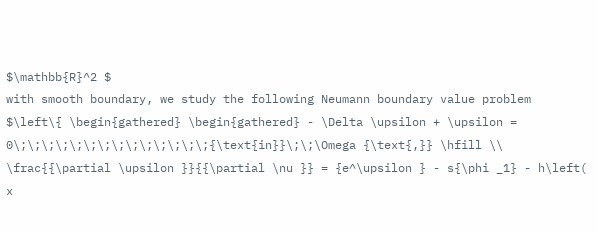$\mathbb{R}^2 $
with smooth boundary, we study the following Neumann boundary value problem
$\left\{ \begin{gathered} \begin{gathered} - \Delta \upsilon + \upsilon = 0\;\;\;\;\;\;\;\;\;\;\;\;\;\;{\text{in}}\;\;\Omega {\text{,}} \hfill \\ \frac{{\partial \upsilon }}{{\partial \nu }} = {e^\upsilon } - s{\phi _1} - h\left( x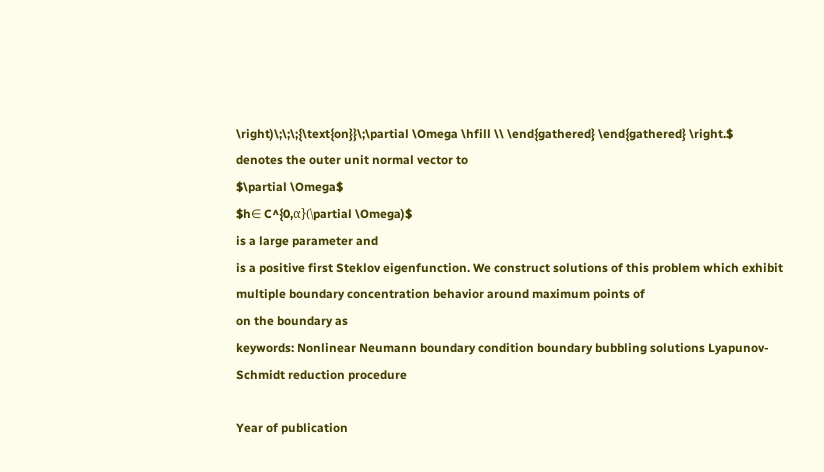\right)\;\;\;{\text{on}}\;\partial \Omega \hfill \\ \end{gathered} \end{gathered} \right.$
denotes the outer unit normal vector to
$\partial \Omega$
$h∈ C^{0,α}(\partial \Omega)$
is a large parameter and
is a positive first Steklov eigenfunction. We construct solutions of this problem which exhibit multiple boundary concentration behavior around maximum points of
on the boundary as
keywords: Nonlinear Neumann boundary condition boundary bubbling solutions Lyapunov-Schmidt reduction procedure

Year of publication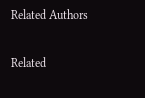Related Authors

Related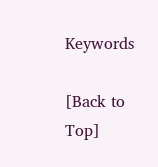Keywords

[Back to Top]